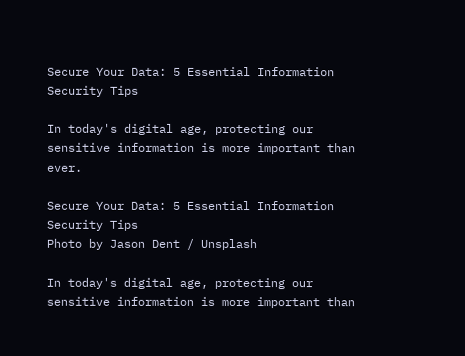Secure Your Data: 5 Essential Information Security Tips

In today's digital age, protecting our sensitive information is more important than ever.

Secure Your Data: 5 Essential Information Security Tips
Photo by Jason Dent / Unsplash

In today's digital age, protecting our sensitive information is more important than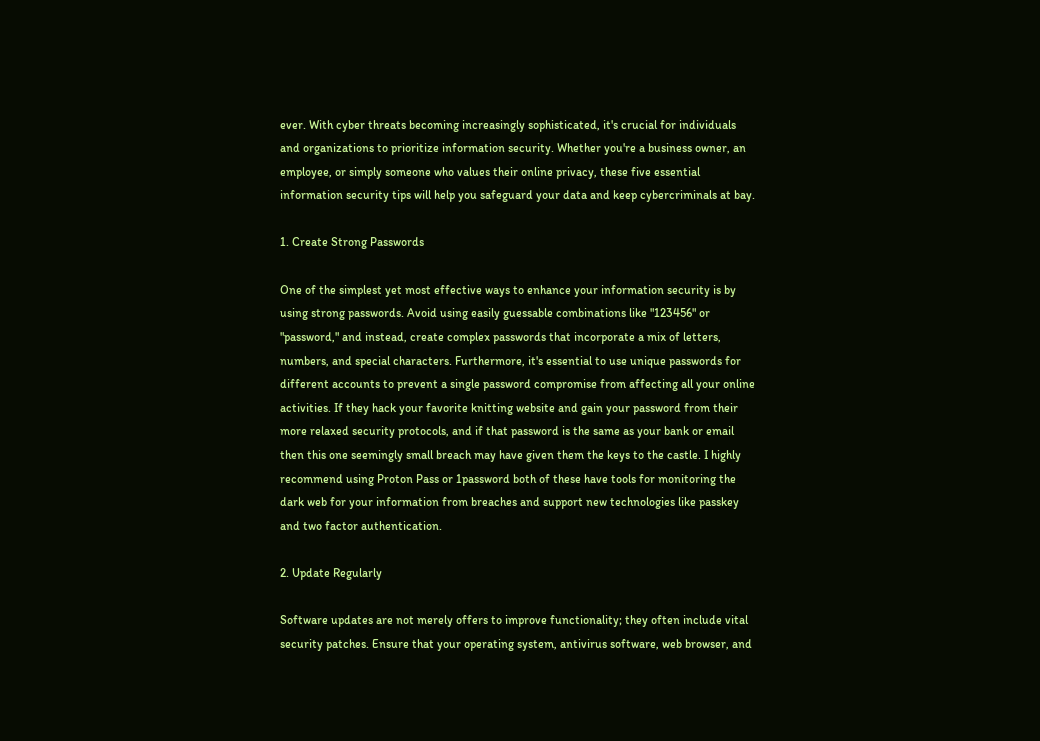ever. With cyber threats becoming increasingly sophisticated, it's crucial for individuals and organizations to prioritize information security. Whether you're a business owner, an employee, or simply someone who values their online privacy, these five essential information security tips will help you safeguard your data and keep cybercriminals at bay.

1. Create Strong Passwords

One of the simplest yet most effective ways to enhance your information security is by using strong passwords. Avoid using easily guessable combinations like "123456" or "password," and instead, create complex passwords that incorporate a mix of letters, numbers, and special characters. Furthermore, it's essential to use unique passwords for different accounts to prevent a single password compromise from affecting all your online activities. If they hack your favorite knitting website and gain your password from their more relaxed security protocols, and if that password is the same as your bank or email then this one seemingly small breach may have given them the keys to the castle. I highly recommend using Proton Pass or 1password both of these have tools for monitoring the dark web for your information from breaches and support new technologies like passkey and two factor authentication.

2. Update Regularly

Software updates are not merely offers to improve functionality; they often include vital security patches. Ensure that your operating system, antivirus software, web browser, and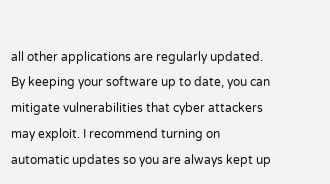all other applications are regularly updated. By keeping your software up to date, you can mitigate vulnerabilities that cyber attackers may exploit. I recommend turning on automatic updates so you are always kept up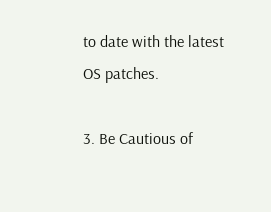to date with the latest OS patches.

3. Be Cautious of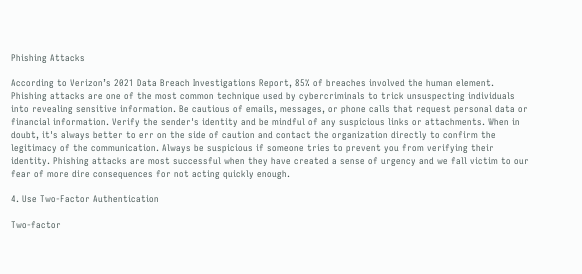Phishing Attacks

According to Verizon’s 2021 Data Breach Investigations Report, 85% of breaches involved the human element. Phishing attacks are one of the most common technique used by cybercriminals to trick unsuspecting individuals into revealing sensitive information. Be cautious of emails, messages, or phone calls that request personal data or financial information. Verify the sender's identity and be mindful of any suspicious links or attachments. When in doubt, it's always better to err on the side of caution and contact the organization directly to confirm the legitimacy of the communication. Always be suspicious if someone tries to prevent you from verifying their identity. Phishing attacks are most successful when they have created a sense of urgency and we fall victim to our fear of more dire consequences for not acting quickly enough.

4. Use Two-Factor Authentication

Two-factor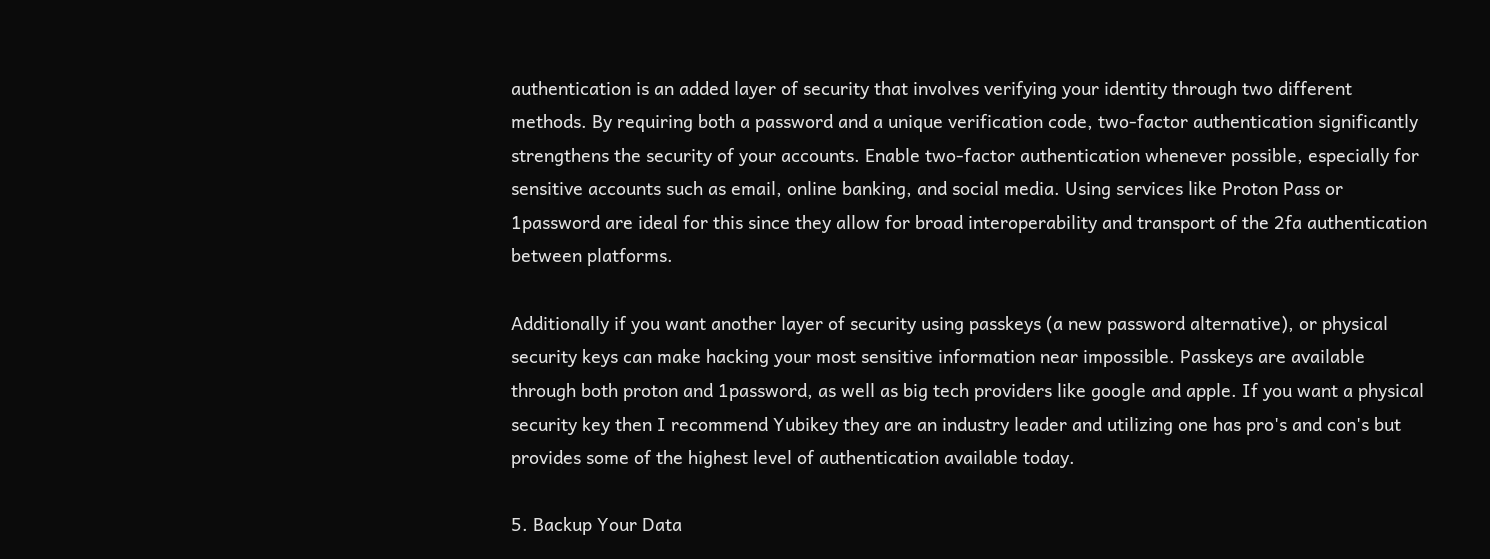authentication is an added layer of security that involves verifying your identity through two different methods. By requiring both a password and a unique verification code, two-factor authentication significantly strengthens the security of your accounts. Enable two-factor authentication whenever possible, especially for sensitive accounts such as email, online banking, and social media. Using services like Proton Pass or 1password are ideal for this since they allow for broad interoperability and transport of the 2fa authentication between platforms.

Additionally if you want another layer of security using passkeys (a new password alternative), or physical security keys can make hacking your most sensitive information near impossible. Passkeys are available through both proton and 1password, as well as big tech providers like google and apple. If you want a physical security key then I recommend Yubikey they are an industry leader and utilizing one has pro's and con's but provides some of the highest level of authentication available today.

5. Backup Your Data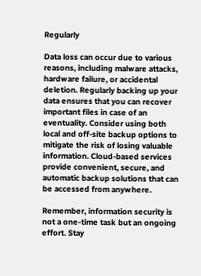Regularly

Data loss can occur due to various reasons, including malware attacks, hardware failure, or accidental deletion. Regularly backing up your data ensures that you can recover important files in case of an eventuality. Consider using both local and off-site backup options to mitigate the risk of losing valuable information. Cloud-based services provide convenient, secure, and automatic backup solutions that can be accessed from anywhere.

Remember, information security is not a one-time task but an ongoing effort. Stay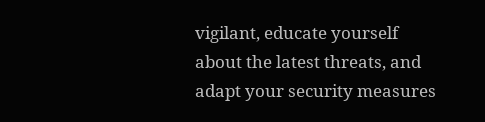vigilant, educate yourself about the latest threats, and adapt your security measures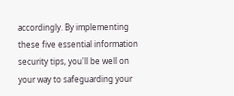accordingly. By implementing these five essential information security tips, you'll be well on your way to safeguarding your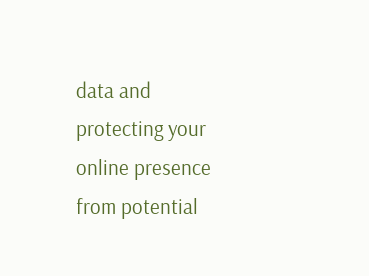data and protecting your online presence from potential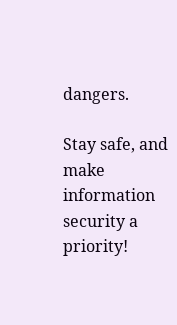dangers.

Stay safe, and make information security a priority!